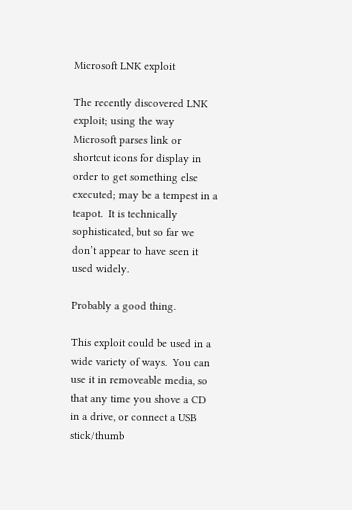Microsoft LNK exploit

The recently discovered LNK exploit; using the way Microsoft parses link or shortcut icons for display in order to get something else executed; may be a tempest in a teapot.  It is technically sophisticated, but so far we don’t appear to have seen it used widely.

Probably a good thing.

This exploit could be used in a wide variety of ways.  You can use it in removeable media, so that any time you shove a CD in a drive, or connect a USB stick/thumb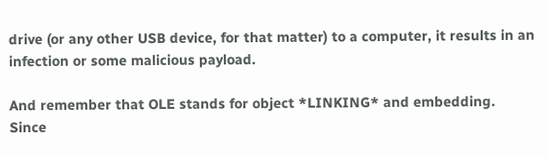drive (or any other USB device, for that matter) to a computer, it results in an infection or some malicious payload.

And remember that OLE stands for object *LINKING* and embedding.  Since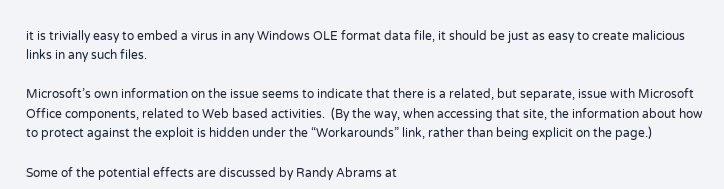it is trivially easy to embed a virus in any Windows OLE format data file, it should be just as easy to create malicious links in any such files.

Microsoft’s own information on the issue seems to indicate that there is a related, but separate, issue with Microsoft Office components, related to Web based activities.  (By the way, when accessing that site, the information about how to protect against the exploit is hidden under the “Workarounds” link, rather than being explicit on the page.)

Some of the potential effects are discussed by Randy Abrams at